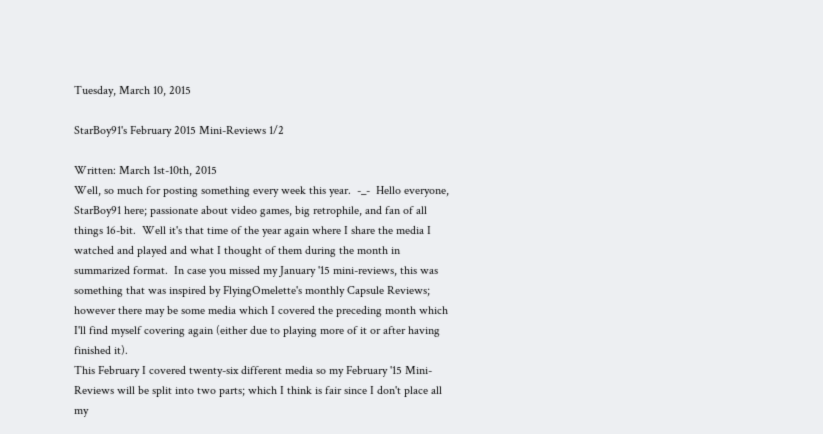Tuesday, March 10, 2015

StarBoy91's February 2015 Mini-Reviews 1/2

Written: March 1st-10th, 2015
Well, so much for posting something every week this year.  -_-  Hello everyone, StarBoy91 here; passionate about video games, big retrophile, and fan of all things 16-bit.  Well it's that time of the year again where I share the media I watched and played and what I thought of them during the month in summarized format.  In case you missed my January '15 mini-reviews, this was something that was inspired by FlyingOmelette's monthly Capsule Reviews; however there may be some media which I covered the preceding month which I'll find myself covering again (either due to playing more of it or after having finished it).
This February I covered twenty-six different media so my February '15 Mini-Reviews will be split into two parts; which I think is fair since I don't place all my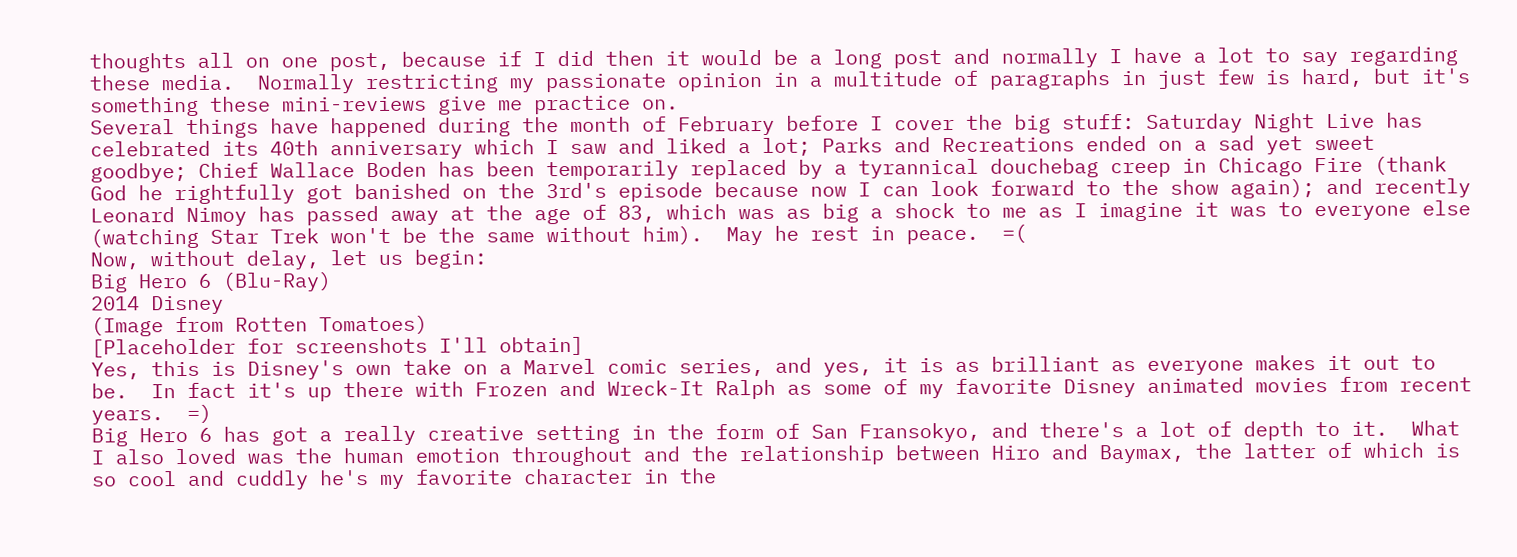thoughts all on one post, because if I did then it would be a long post and normally I have a lot to say regarding these media.  Normally restricting my passionate opinion in a multitude of paragraphs in just few is hard, but it's something these mini-reviews give me practice on.
Several things have happened during the month of February before I cover the big stuff: Saturday Night Live has celebrated its 40th anniversary which I saw and liked a lot; Parks and Recreations ended on a sad yet sweet goodbye; Chief Wallace Boden has been temporarily replaced by a tyrannical douchebag creep in Chicago Fire (thank God he rightfully got banished on the 3rd's episode because now I can look forward to the show again); and recently Leonard Nimoy has passed away at the age of 83, which was as big a shock to me as I imagine it was to everyone else (watching Star Trek won't be the same without him).  May he rest in peace.  =(
Now, without delay, let us begin:
Big Hero 6 (Blu-Ray)
2014 Disney
(Image from Rotten Tomatoes)
[Placeholder for screenshots I'll obtain]
Yes, this is Disney's own take on a Marvel comic series, and yes, it is as brilliant as everyone makes it out to be.  In fact it's up there with Frozen and Wreck-It Ralph as some of my favorite Disney animated movies from recent years.  =)
Big Hero 6 has got a really creative setting in the form of San Fransokyo, and there's a lot of depth to it.  What I also loved was the human emotion throughout and the relationship between Hiro and Baymax, the latter of which is so cool and cuddly he's my favorite character in the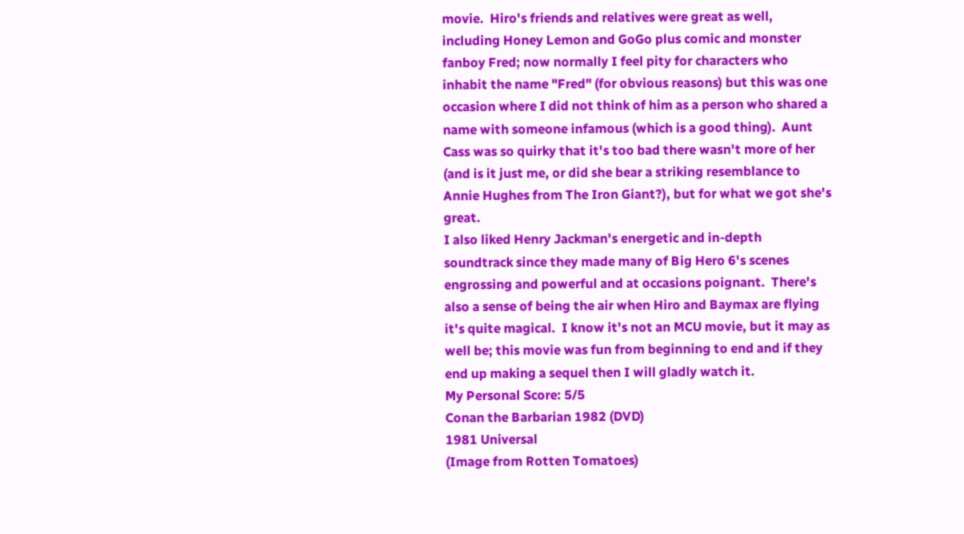movie.  Hiro's friends and relatives were great as well, including Honey Lemon and GoGo plus comic and monster fanboy Fred; now normally I feel pity for characters who inhabit the name "Fred" (for obvious reasons) but this was one occasion where I did not think of him as a person who shared a name with someone infamous (which is a good thing).  Aunt Cass was so quirky that it's too bad there wasn't more of her (and is it just me, or did she bear a striking resemblance to Annie Hughes from The Iron Giant?), but for what we got she's great.
I also liked Henry Jackman's energetic and in-depth soundtrack since they made many of Big Hero 6's scenes engrossing and powerful and at occasions poignant.  There's also a sense of being the air when Hiro and Baymax are flying it's quite magical.  I know it's not an MCU movie, but it may as well be; this movie was fun from beginning to end and if they end up making a sequel then I will gladly watch it.
My Personal Score: 5/5
Conan the Barbarian 1982 (DVD)
1981 Universal
(Image from Rotten Tomatoes)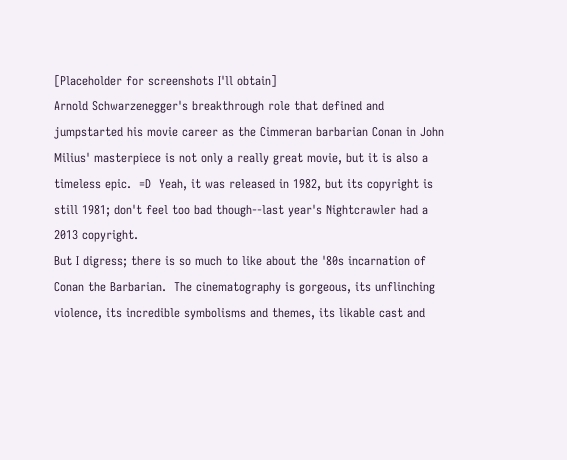[Placeholder for screenshots I'll obtain]
Arnold Schwarzenegger's breakthrough role that defined and jumpstarted his movie career as the Cimmeran barbarian Conan in John Milius' masterpiece is not only a really great movie, but it is also a timeless epic.  =D  Yeah, it was released in 1982, but its copyright is still 1981; don't feel too bad though--last year's Nightcrawler had a 2013 copyright.
But I digress; there is so much to like about the '80s incarnation of Conan the Barbarian.  The cinematography is gorgeous, its unflinching violence, its incredible symbolisms and themes, its likable cast and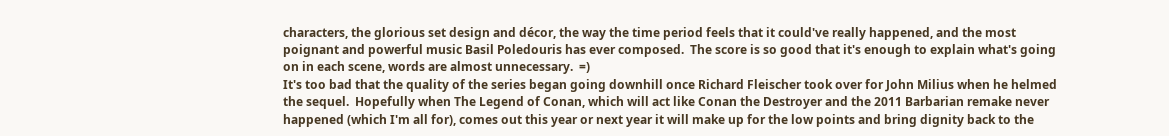characters, the glorious set design and décor, the way the time period feels that it could've really happened, and the most poignant and powerful music Basil Poledouris has ever composed.  The score is so good that it's enough to explain what's going on in each scene, words are almost unnecessary.  =)
It's too bad that the quality of the series began going downhill once Richard Fleischer took over for John Milius when he helmed the sequel.  Hopefully when The Legend of Conan, which will act like Conan the Destroyer and the 2011 Barbarian remake never happened (which I'm all for), comes out this year or next year it will make up for the low points and bring dignity back to the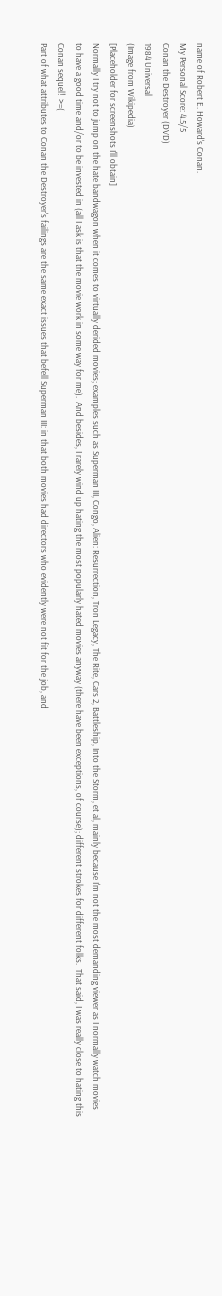name of Robert E. Howard's Conan.
My Personal Score: 4.5/5
Conan the Destroyer (DVD)
1984 Universal
(Image from Wikipedia)
[Placeholder for screenshots I'll obtain]
Normally I try not to jump on the hate bandwagon when it comes to virtually derided movies; examples such as Superman III, Congo, Alien: Resurrection, Tron Legacy, The Rite, Cars 2, Battleship, Into the Storm, et al, mainly because I'm not the most demanding viewer as I normally watch movies to have a good time and/or to be invested in (all I ask is that the movie work in some way for me).  And besides, I rarely wind up hating the most popularly hated movies anyway (there have been exceptions, of course); different strokes for different folks.  That said, I was really close to hating this Conan sequel!  >=(
Part of what attributes to Conan the Destroyer's failings are the same exact issues that befell Superman III: in that both movies had directors who evidently were not fit for the job, and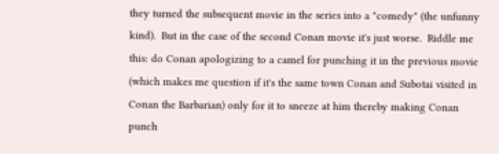they turned the subsequent movie in the series into a "comedy" (the unfunny kind).  But in the case of the second Conan movie it's just worse.  Riddle me this: do Conan apologizing to a camel for punching it in the previous movie (which makes me question if it's the same town Conan and Subotai visited in Conan the Barbarian) only for it to sneeze at him thereby making Conan punch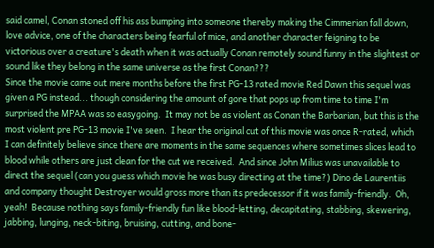said camel, Conan stoned off his ass bumping into someone thereby making the Cimmerian fall down, love advice, one of the characters being fearful of mice, and another character feigning to be victorious over a creature's death when it was actually Conan remotely sound funny in the slightest or sound like they belong in the same universe as the first Conan???
Since the movie came out mere months before the first PG-13 rated movie Red Dawn this sequel was given a PG instead... though considering the amount of gore that pops up from time to time I'm surprised the MPAA was so easygoing.  It may not be as violent as Conan the Barbarian, but this is the most violent pre PG-13 movie I've seen.  I hear the original cut of this movie was once R-rated, which I can definitely believe since there are moments in the same sequences where sometimes slices lead to blood while others are just clean for the cut we received.  And since John Milius was unavailable to direct the sequel (can you guess which movie he was busy directing at the time?) Dino de Laurentiis and company thought Destroyer would gross more than its predecessor if it was family-friendly.  Oh, yeah!  Because nothing says family-friendly fun like blood-letting, decapitating, stabbing, skewering, jabbing, lunging, neck-biting, bruising, cutting, and bone-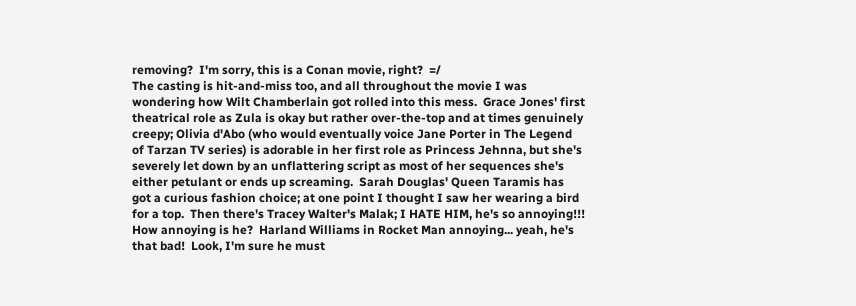removing?  I'm sorry, this is a Conan movie, right?  =/
The casting is hit-and-miss too, and all throughout the movie I was wondering how Wilt Chamberlain got rolled into this mess.  Grace Jones' first theatrical role as Zula is okay but rather over-the-top and at times genuinely creepy; Olivia d'Abo (who would eventually voice Jane Porter in The Legend of Tarzan TV series) is adorable in her first role as Princess Jehnna, but she's severely let down by an unflattering script as most of her sequences she's either petulant or ends up screaming.  Sarah Douglas' Queen Taramis has got a curious fashion choice; at one point I thought I saw her wearing a bird for a top.  Then there's Tracey Walter's Malak; I HATE HIM, he's so annoying!!!  How annoying is he?  Harland Williams in Rocket Man annoying... yeah, he's that bad!  Look, I'm sure he must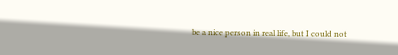be a nice person in real life, but I could not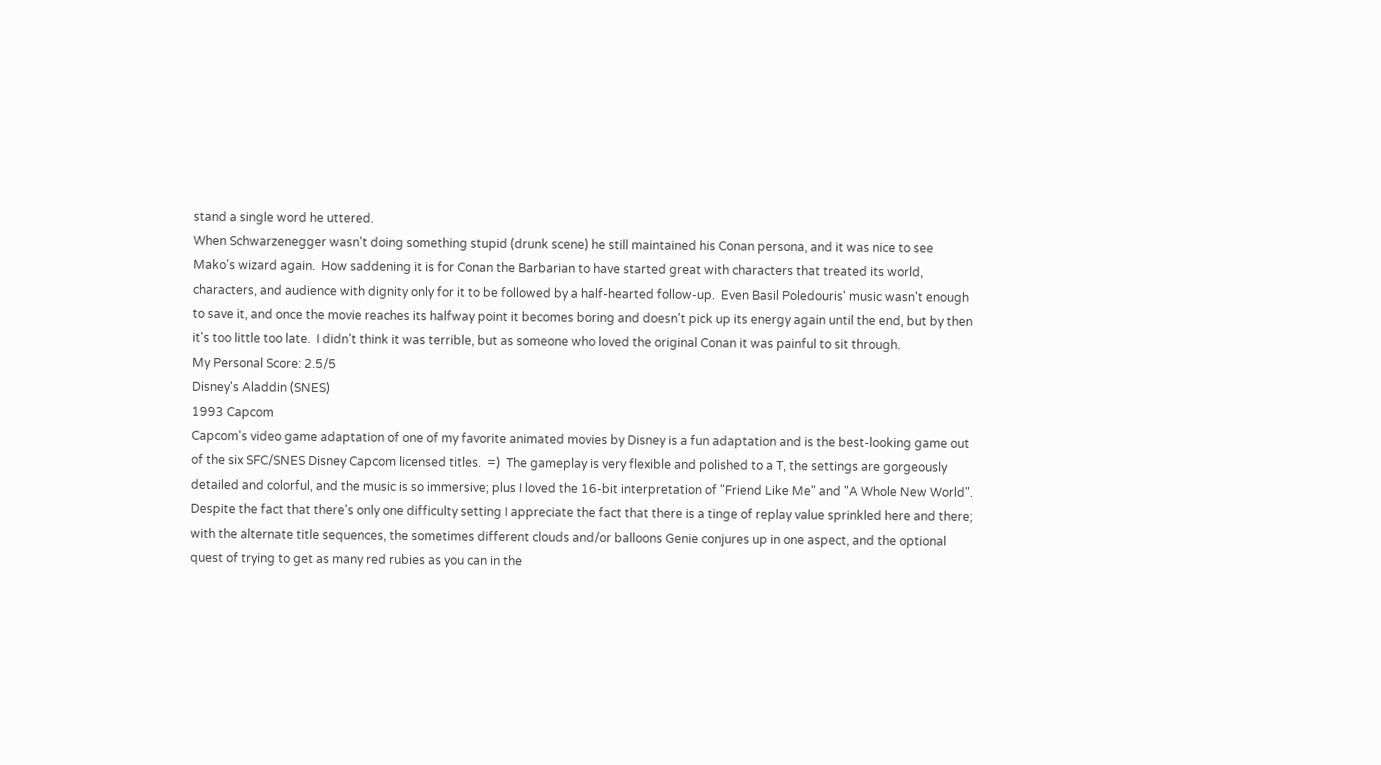stand a single word he uttered.
When Schwarzenegger wasn't doing something stupid (drunk scene) he still maintained his Conan persona, and it was nice to see Mako's wizard again.  How saddening it is for Conan the Barbarian to have started great with characters that treated its world, characters, and audience with dignity only for it to be followed by a half-hearted follow-up.  Even Basil Poledouris' music wasn't enough to save it, and once the movie reaches its halfway point it becomes boring and doesn't pick up its energy again until the end, but by then it's too little too late.  I didn't think it was terrible, but as someone who loved the original Conan it was painful to sit through.
My Personal Score: 2.5/5
Disney's Aladdin (SNES)
1993 Capcom
Capcom's video game adaptation of one of my favorite animated movies by Disney is a fun adaptation and is the best-looking game out of the six SFC/SNES Disney Capcom licensed titles.  =)  The gameplay is very flexible and polished to a T, the settings are gorgeously detailed and colorful, and the music is so immersive; plus I loved the 16-bit interpretation of "Friend Like Me" and "A Whole New World".
Despite the fact that there's only one difficulty setting I appreciate the fact that there is a tinge of replay value sprinkled here and there; with the alternate title sequences, the sometimes different clouds and/or balloons Genie conjures up in one aspect, and the optional quest of trying to get as many red rubies as you can in the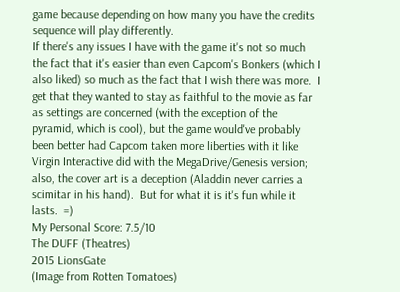game because depending on how many you have the credits sequence will play differently.
If there's any issues I have with the game it's not so much the fact that it's easier than even Capcom's Bonkers (which I also liked) so much as the fact that I wish there was more.  I get that they wanted to stay as faithful to the movie as far as settings are concerned (with the exception of the pyramid, which is cool), but the game would've probably been better had Capcom taken more liberties with it like Virgin Interactive did with the MegaDrive/Genesis version; also, the cover art is a deception (Aladdin never carries a scimitar in his hand).  But for what it is it's fun while it lasts.  =)
My Personal Score: 7.5/10
The DUFF (Theatres)
2015 LionsGate
(Image from Rotten Tomatoes)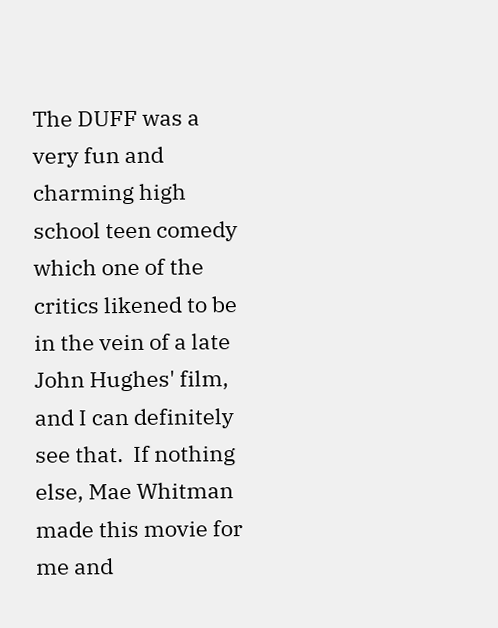The DUFF was a very fun and charming high school teen comedy which one of the critics likened to be in the vein of a late John Hughes' film, and I can definitely see that.  If nothing else, Mae Whitman made this movie for me and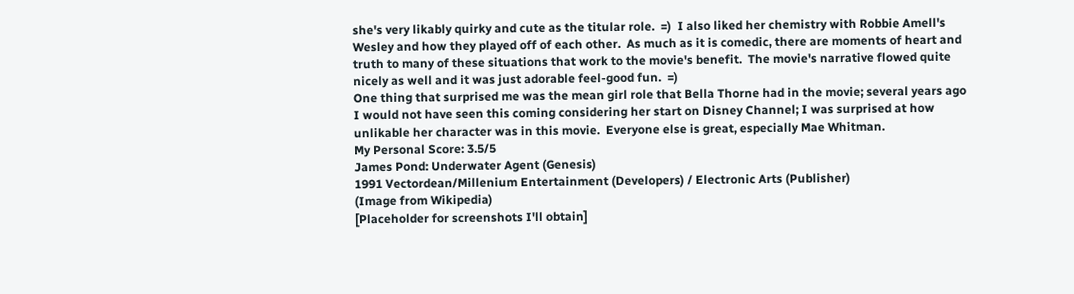she's very likably quirky and cute as the titular role.  =)  I also liked her chemistry with Robbie Amell's Wesley and how they played off of each other.  As much as it is comedic, there are moments of heart and truth to many of these situations that work to the movie's benefit.  The movie's narrative flowed quite nicely as well and it was just adorable feel-good fun.  =)
One thing that surprised me was the mean girl role that Bella Thorne had in the movie; several years ago I would not have seen this coming considering her start on Disney Channel; I was surprised at how unlikable her character was in this movie.  Everyone else is great, especially Mae Whitman.
My Personal Score: 3.5/5
James Pond: Underwater Agent (Genesis)
1991 Vectordean/Millenium Entertainment (Developers) / Electronic Arts (Publisher)
(Image from Wikipedia)
[Placeholder for screenshots I'll obtain]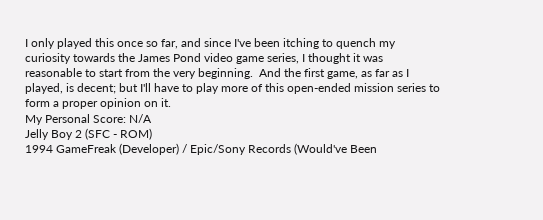I only played this once so far, and since I've been itching to quench my curiosity towards the James Pond video game series, I thought it was reasonable to start from the very beginning.  And the first game, as far as I played, is decent; but I'll have to play more of this open-ended mission series to form a proper opinion on it.
My Personal Score: N/A
Jelly Boy 2 (SFC - ROM)
1994 GameFreak (Developer) / Epic/Sony Records (Would've Been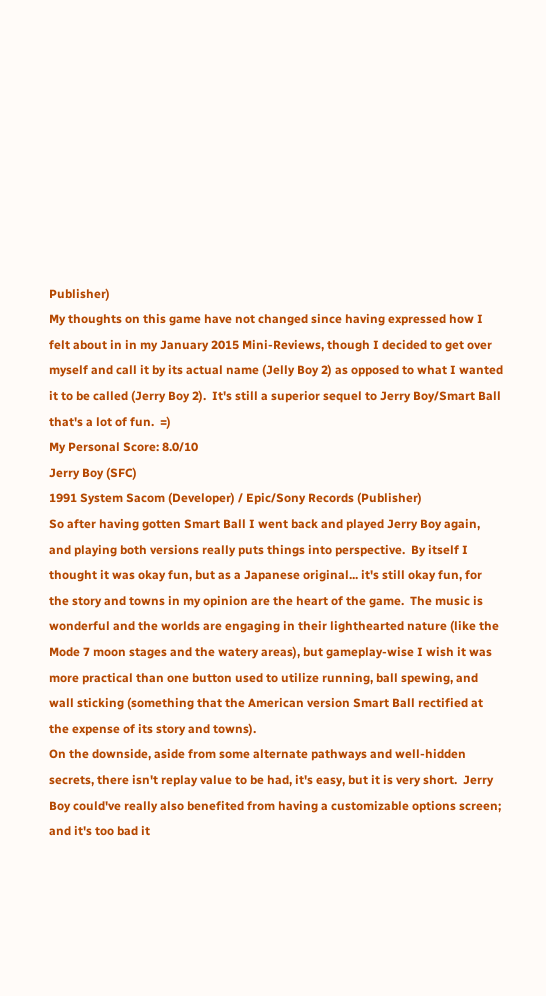Publisher)
My thoughts on this game have not changed since having expressed how I felt about in in my January 2015 Mini-Reviews, though I decided to get over myself and call it by its actual name (Jelly Boy 2) as opposed to what I wanted it to be called (Jerry Boy 2).  It's still a superior sequel to Jerry Boy/Smart Ball that's a lot of fun.  =)
My Personal Score: 8.0/10
Jerry Boy (SFC)
1991 System Sacom (Developer) / Epic/Sony Records (Publisher)
So after having gotten Smart Ball I went back and played Jerry Boy again, and playing both versions really puts things into perspective.  By itself I thought it was okay fun, but as a Japanese original... it's still okay fun, for the story and towns in my opinion are the heart of the game.  The music is wonderful and the worlds are engaging in their lighthearted nature (like the Mode 7 moon stages and the watery areas), but gameplay-wise I wish it was more practical than one button used to utilize running, ball spewing, and wall sticking (something that the American version Smart Ball rectified at the expense of its story and towns).
On the downside, aside from some alternate pathways and well-hidden secrets, there isn't replay value to be had, it's easy, but it is very short.  Jerry Boy could've really also benefited from having a customizable options screen; and it's too bad it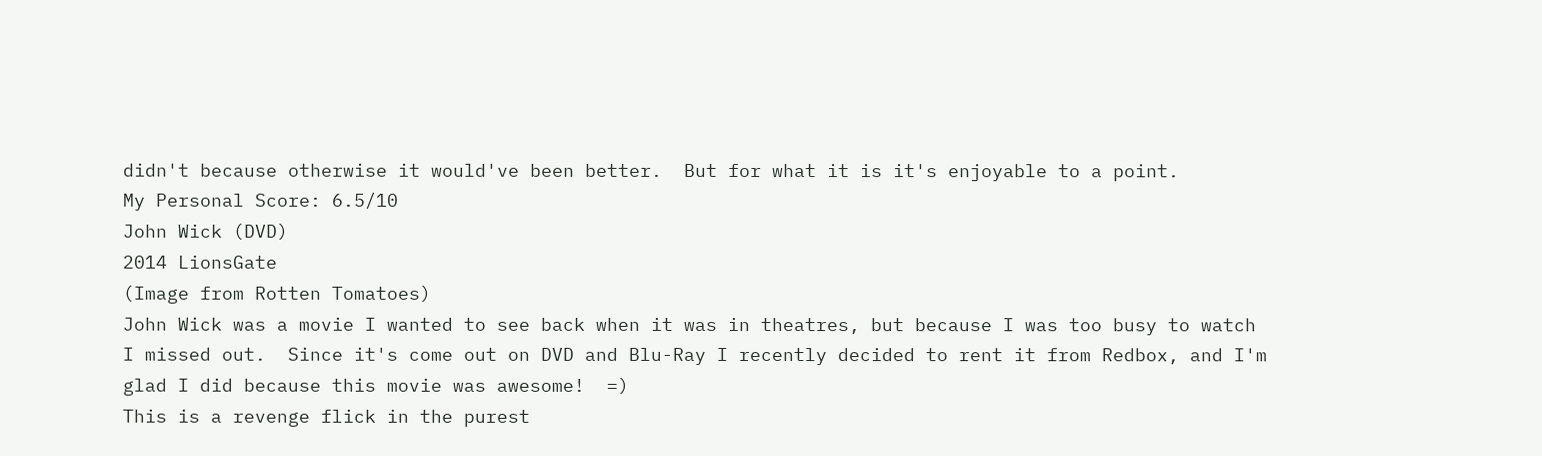didn't because otherwise it would've been better.  But for what it is it's enjoyable to a point.
My Personal Score: 6.5/10
John Wick (DVD)
2014 LionsGate
(Image from Rotten Tomatoes)
John Wick was a movie I wanted to see back when it was in theatres, but because I was too busy to watch I missed out.  Since it's come out on DVD and Blu-Ray I recently decided to rent it from Redbox, and I'm glad I did because this movie was awesome!  =)
This is a revenge flick in the purest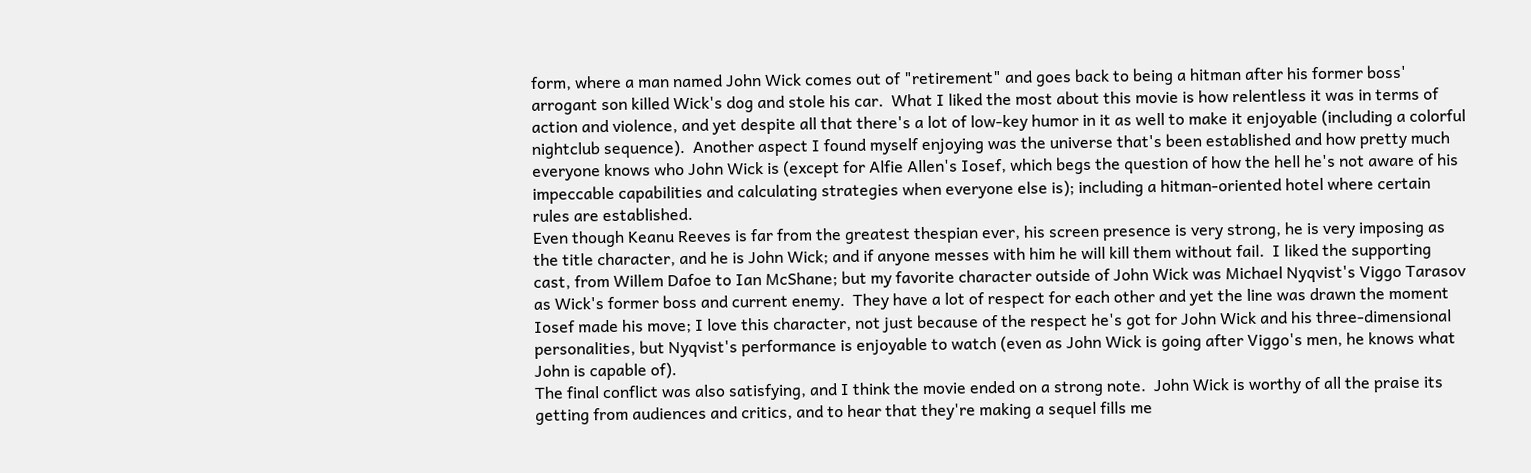form, where a man named John Wick comes out of "retirement" and goes back to being a hitman after his former boss' arrogant son killed Wick's dog and stole his car.  What I liked the most about this movie is how relentless it was in terms of action and violence, and yet despite all that there's a lot of low-key humor in it as well to make it enjoyable (including a colorful nightclub sequence).  Another aspect I found myself enjoying was the universe that's been established and how pretty much everyone knows who John Wick is (except for Alfie Allen's Iosef, which begs the question of how the hell he's not aware of his impeccable capabilities and calculating strategies when everyone else is); including a hitman-oriented hotel where certain rules are established.
Even though Keanu Reeves is far from the greatest thespian ever, his screen presence is very strong, he is very imposing as the title character, and he is John Wick; and if anyone messes with him he will kill them without fail.  I liked the supporting cast, from Willem Dafoe to Ian McShane; but my favorite character outside of John Wick was Michael Nyqvist's Viggo Tarasov as Wick's former boss and current enemy.  They have a lot of respect for each other and yet the line was drawn the moment Iosef made his move; I love this character, not just because of the respect he's got for John Wick and his three-dimensional personalities, but Nyqvist's performance is enjoyable to watch (even as John Wick is going after Viggo's men, he knows what John is capable of).
The final conflict was also satisfying, and I think the movie ended on a strong note.  John Wick is worthy of all the praise its getting from audiences and critics, and to hear that they're making a sequel fills me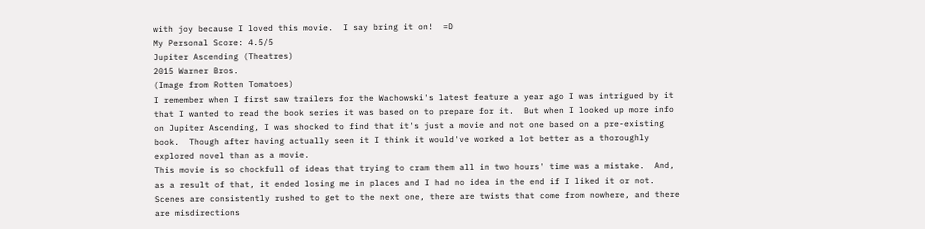with joy because I loved this movie.  I say bring it on!  =D
My Personal Score: 4.5/5
Jupiter Ascending (Theatres)
2015 Warner Bros.
(Image from Rotten Tomatoes)
I remember when I first saw trailers for the Wachowski's latest feature a year ago I was intrigued by it that I wanted to read the book series it was based on to prepare for it.  But when I looked up more info on Jupiter Ascending, I was shocked to find that it's just a movie and not one based on a pre-existing book.  Though after having actually seen it I think it would've worked a lot better as a thoroughly explored novel than as a movie.
This movie is so chockfull of ideas that trying to cram them all in two hours' time was a mistake.  And, as a result of that, it ended losing me in places and I had no idea in the end if I liked it or not.  Scenes are consistently rushed to get to the next one, there are twists that come from nowhere, and there are misdirections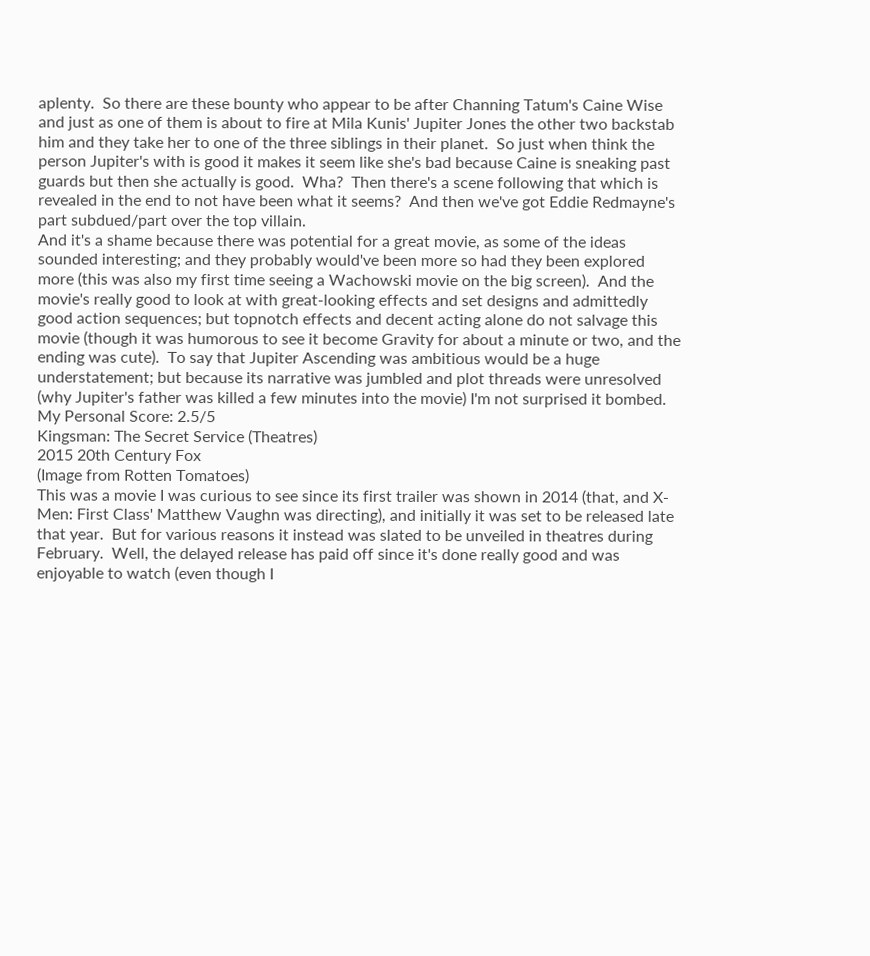aplenty.  So there are these bounty who appear to be after Channing Tatum's Caine Wise and just as one of them is about to fire at Mila Kunis' Jupiter Jones the other two backstab him and they take her to one of the three siblings in their planet.  So just when think the person Jupiter's with is good it makes it seem like she's bad because Caine is sneaking past guards but then she actually is good.  Wha?  Then there's a scene following that which is revealed in the end to not have been what it seems?  And then we've got Eddie Redmayne's part subdued/part over the top villain.
And it's a shame because there was potential for a great movie, as some of the ideas sounded interesting; and they probably would've been more so had they been explored more (this was also my first time seeing a Wachowski movie on the big screen).  And the movie's really good to look at with great-looking effects and set designs and admittedly good action sequences; but topnotch effects and decent acting alone do not salvage this movie (though it was humorous to see it become Gravity for about a minute or two, and the ending was cute).  To say that Jupiter Ascending was ambitious would be a huge understatement; but because its narrative was jumbled and plot threads were unresolved (why Jupiter's father was killed a few minutes into the movie) I'm not surprised it bombed.
My Personal Score: 2.5/5
Kingsman: The Secret Service (Theatres)
2015 20th Century Fox
(Image from Rotten Tomatoes)
This was a movie I was curious to see since its first trailer was shown in 2014 (that, and X-Men: First Class' Matthew Vaughn was directing), and initially it was set to be released late that year.  But for various reasons it instead was slated to be unveiled in theatres during February.  Well, the delayed release has paid off since it's done really good and was enjoyable to watch (even though I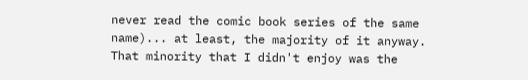never read the comic book series of the same name)... at least, the majority of it anyway.
That minority that I didn't enjoy was the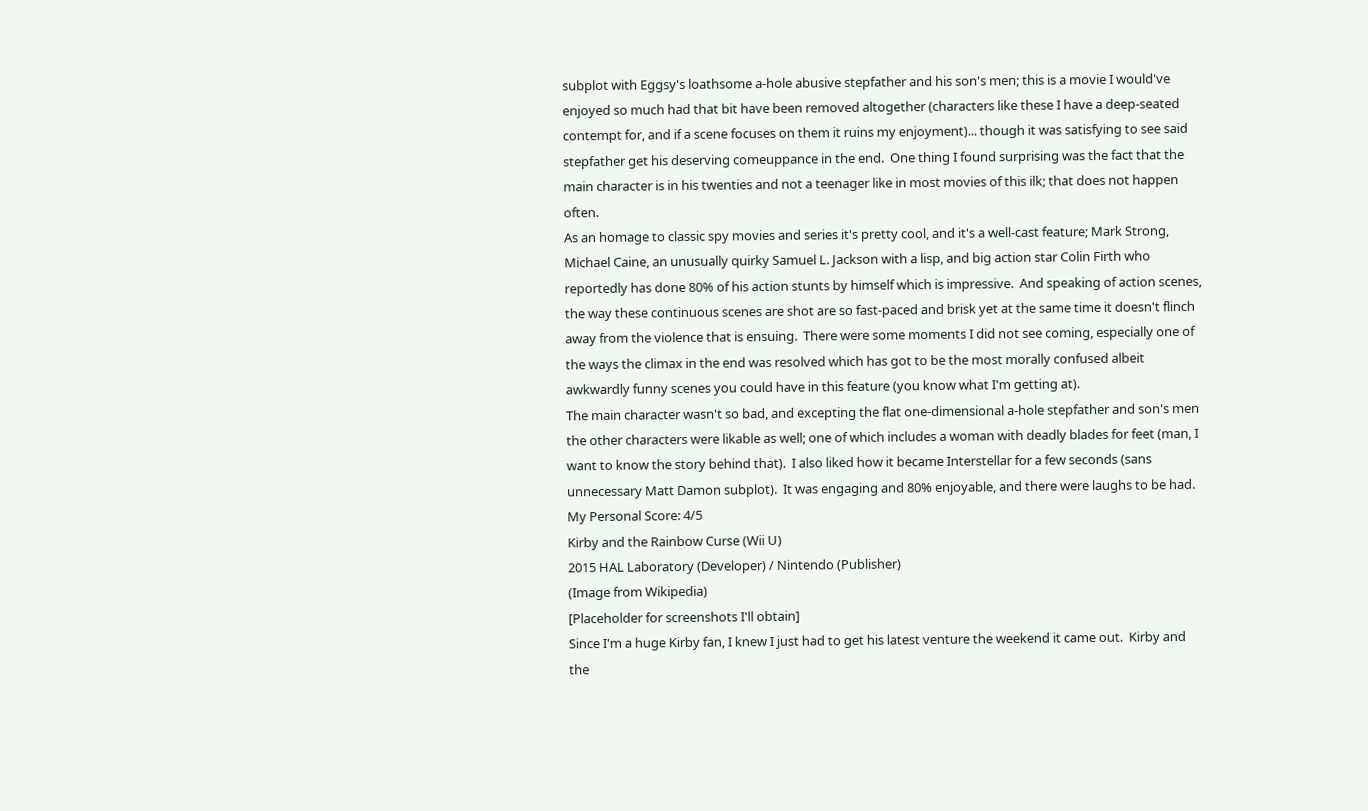subplot with Eggsy's loathsome a-hole abusive stepfather and his son's men; this is a movie I would've enjoyed so much had that bit have been removed altogether (characters like these I have a deep-seated contempt for, and if a scene focuses on them it ruins my enjoyment)... though it was satisfying to see said stepfather get his deserving comeuppance in the end.  One thing I found surprising was the fact that the main character is in his twenties and not a teenager like in most movies of this ilk; that does not happen often.
As an homage to classic spy movies and series it's pretty cool, and it's a well-cast feature; Mark Strong, Michael Caine, an unusually quirky Samuel L. Jackson with a lisp, and big action star Colin Firth who reportedly has done 80% of his action stunts by himself which is impressive.  And speaking of action scenes, the way these continuous scenes are shot are so fast-paced and brisk yet at the same time it doesn't flinch away from the violence that is ensuing.  There were some moments I did not see coming, especially one of the ways the climax in the end was resolved which has got to be the most morally confused albeit awkwardly funny scenes you could have in this feature (you know what I'm getting at).
The main character wasn't so bad, and excepting the flat one-dimensional a-hole stepfather and son's men the other characters were likable as well; one of which includes a woman with deadly blades for feet (man, I want to know the story behind that).  I also liked how it became Interstellar for a few seconds (sans unnecessary Matt Damon subplot).  It was engaging and 80% enjoyable, and there were laughs to be had.
My Personal Score: 4/5
Kirby and the Rainbow Curse (Wii U)
2015 HAL Laboratory (Developer) / Nintendo (Publisher)
(Image from Wikipedia)
[Placeholder for screenshots I'll obtain]
Since I'm a huge Kirby fan, I knew I just had to get his latest venture the weekend it came out.  Kirby and the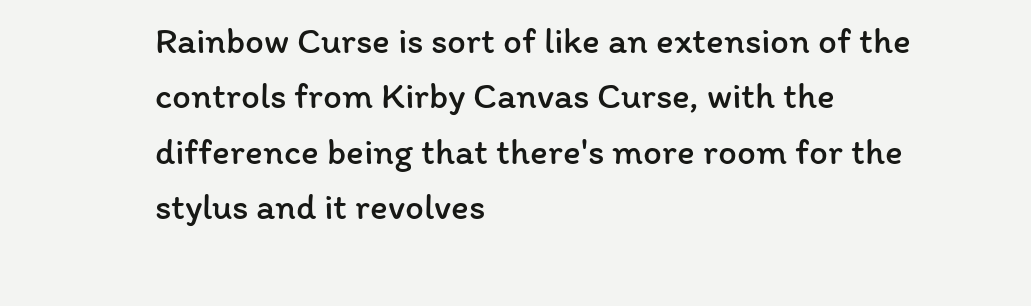Rainbow Curse is sort of like an extension of the controls from Kirby Canvas Curse, with the difference being that there's more room for the stylus and it revolves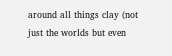around all things clay (not just the worlds but even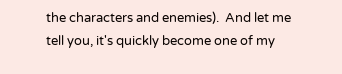the characters and enemies).  And let me tell you, it's quickly become one of my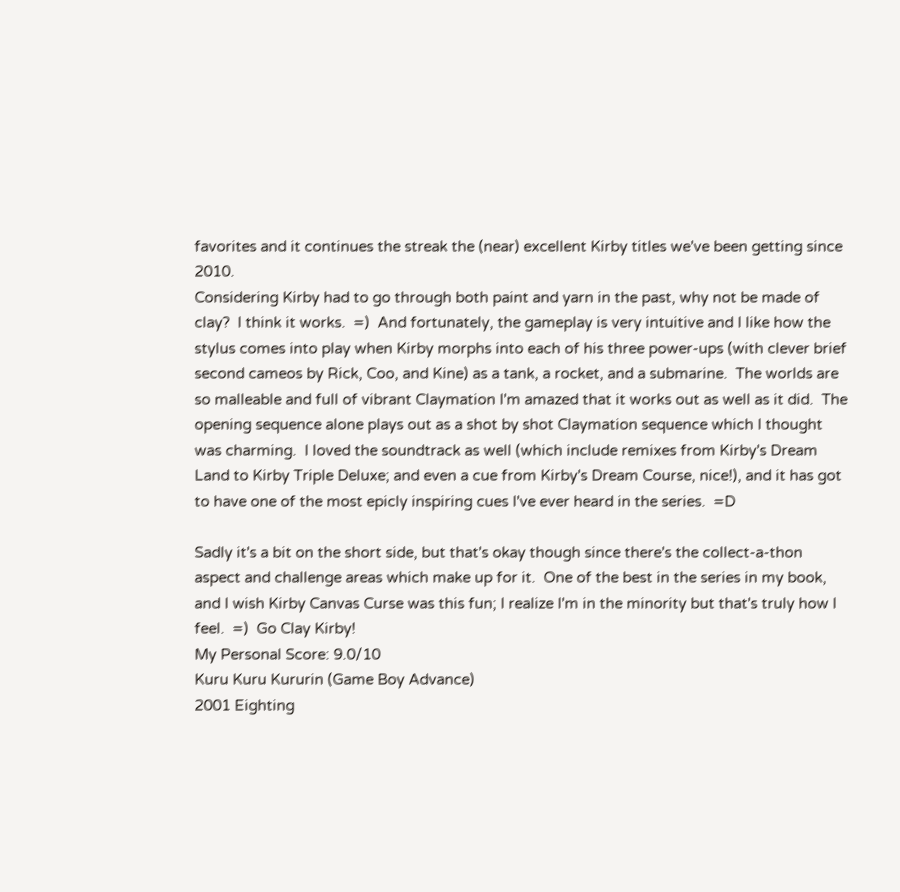favorites and it continues the streak the (near) excellent Kirby titles we've been getting since 2010.
Considering Kirby had to go through both paint and yarn in the past, why not be made of clay?  I think it works.  =)  And fortunately, the gameplay is very intuitive and I like how the stylus comes into play when Kirby morphs into each of his three power-ups (with clever brief second cameos by Rick, Coo, and Kine) as a tank, a rocket, and a submarine.  The worlds are so malleable and full of vibrant Claymation I'm amazed that it works out as well as it did.  The opening sequence alone plays out as a shot by shot Claymation sequence which I thought was charming.  I loved the soundtrack as well (which include remixes from Kirby's Dream Land to Kirby Triple Deluxe; and even a cue from Kirby's Dream Course, nice!), and it has got to have one of the most epicly inspiring cues I've ever heard in the series.  =D

Sadly it's a bit on the short side, but that's okay though since there's the collect-a-thon aspect and challenge areas which make up for it.  One of the best in the series in my book, and I wish Kirby Canvas Curse was this fun; I realize I'm in the minority but that's truly how I feel.  =)  Go Clay Kirby!
My Personal Score: 9.0/10
Kuru Kuru Kururin (Game Boy Advance)
2001 Eighting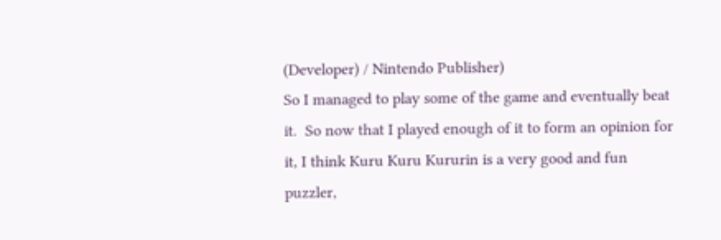(Developer) / Nintendo Publisher)
So I managed to play some of the game and eventually beat it.  So now that I played enough of it to form an opinion for it, I think Kuru Kuru Kururin is a very good and fun puzzler,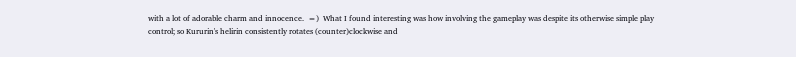with a lot of adorable charm and innocence.  =)  What I found interesting was how involving the gameplay was despite its otherwise simple play control; so Kururin's helirin consistently rotates (counter)clockwise and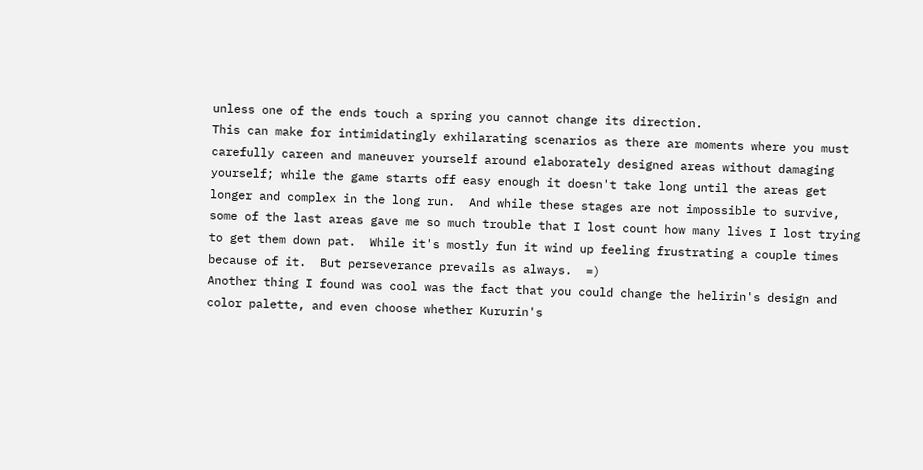unless one of the ends touch a spring you cannot change its direction.
This can make for intimidatingly exhilarating scenarios as there are moments where you must carefully careen and maneuver yourself around elaborately designed areas without damaging yourself; while the game starts off easy enough it doesn't take long until the areas get longer and complex in the long run.  And while these stages are not impossible to survive, some of the last areas gave me so much trouble that I lost count how many lives I lost trying to get them down pat.  While it's mostly fun it wind up feeling frustrating a couple times because of it.  But perseverance prevails as always.  =)
Another thing I found was cool was the fact that you could change the helirin's design and color palette, and even choose whether Kururin's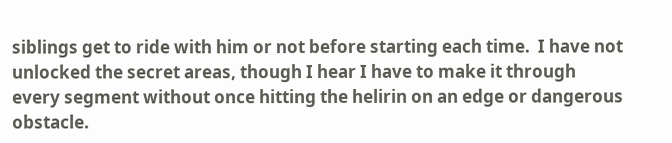siblings get to ride with him or not before starting each time.  I have not unlocked the secret areas, though I hear I have to make it through every segment without once hitting the helirin on an edge or dangerous obstacle.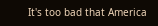It's too bad that America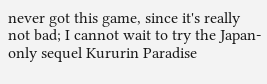never got this game, since it's really not bad; I cannot wait to try the Japan-only sequel Kururin Paradise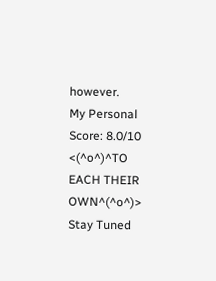however.
My Personal Score: 8.0/10
<(^o^)^TO EACH THEIR OWN^(^o^)>
Stay Tuned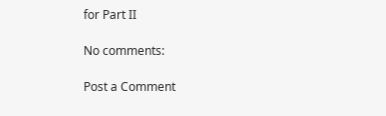for Part II

No comments:

Post a Comment